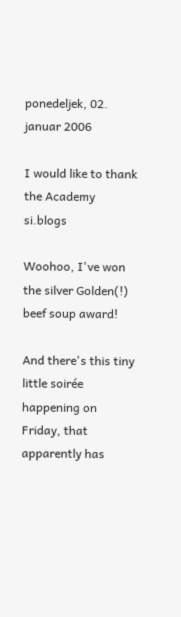ponedeljek, 02. januar 2006

I would like to thank the Academy si.blogs

Woohoo, I've won the silver Golden(!) beef soup award!

And there's this tiny little soirée happening on Friday, that apparently has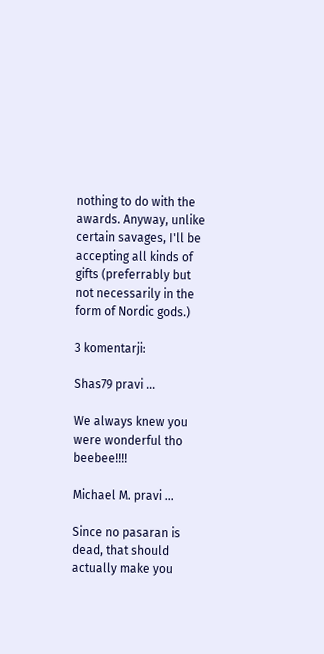nothing to do with the awards. Anyway, unlike certain savages, I'll be accepting all kinds of gifts (preferrably but not necessarily in the form of Nordic gods.)

3 komentarji:

Shas79 pravi ...

We always knew you were wonderful tho beebee!!!!

Michael M. pravi ...

Since no pasaran is dead, that should actually make you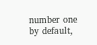number one by default,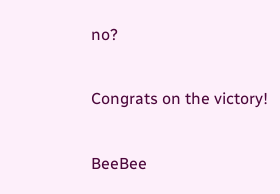no?

Congrats on the victory!

BeeBee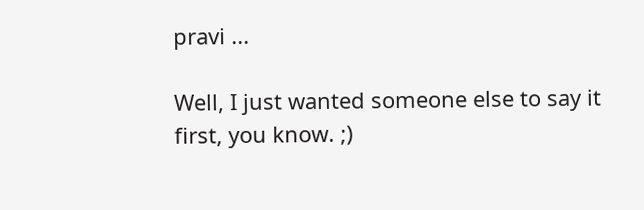pravi ...

Well, I just wanted someone else to say it first, you know. ;)